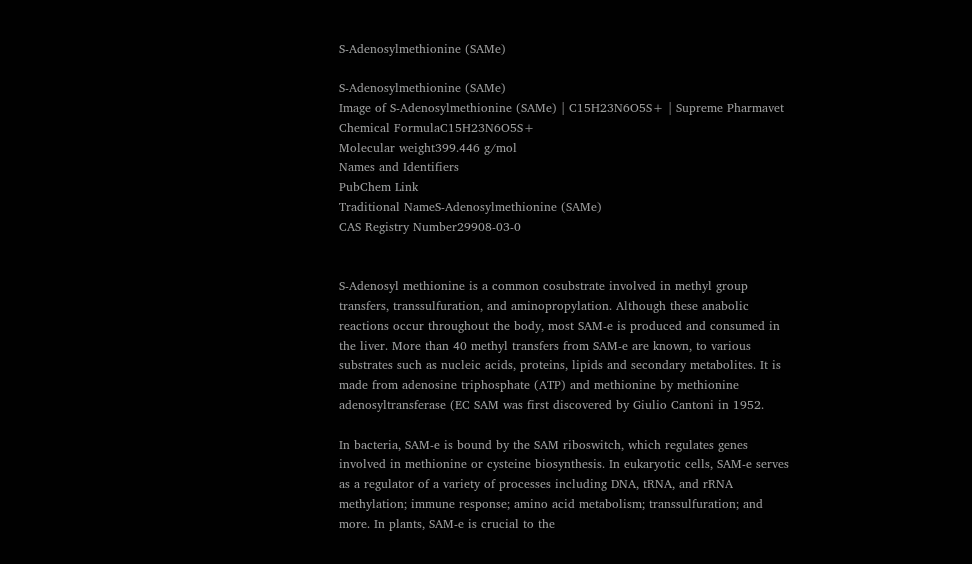S-Adenosylmethionine (SAMe)

S-Adenosylmethionine (SAMe)
Image of S-Adenosylmethionine (SAMe) | C15H23N6O5S+ | Supreme Pharmavet
Chemical FormulaC15H23N6O5S+
Molecular weight399.446 g/mol
Names and Identifiers
PubChem Link
Traditional NameS-Adenosylmethionine (SAMe)
CAS Registry Number29908-03-0


S-Adenosyl methionine is a common cosubstrate involved in methyl group transfers, transsulfuration, and aminopropylation. Although these anabolic reactions occur throughout the body, most SAM-e is produced and consumed in the liver. More than 40 methyl transfers from SAM-e are known, to various substrates such as nucleic acids, proteins, lipids and secondary metabolites. It is made from adenosine triphosphate (ATP) and methionine by methionine adenosyltransferase (EC SAM was first discovered by Giulio Cantoni in 1952.

In bacteria, SAM-e is bound by the SAM riboswitch, which regulates genes involved in methionine or cysteine biosynthesis. In eukaryotic cells, SAM-e serves as a regulator of a variety of processes including DNA, tRNA, and rRNA methylation; immune response; amino acid metabolism; transsulfuration; and more. In plants, SAM-e is crucial to the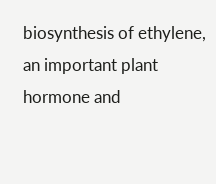biosynthesis of ethylene, an important plant hormone and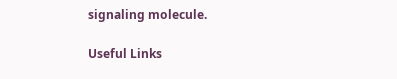signaling molecule.

Useful Links